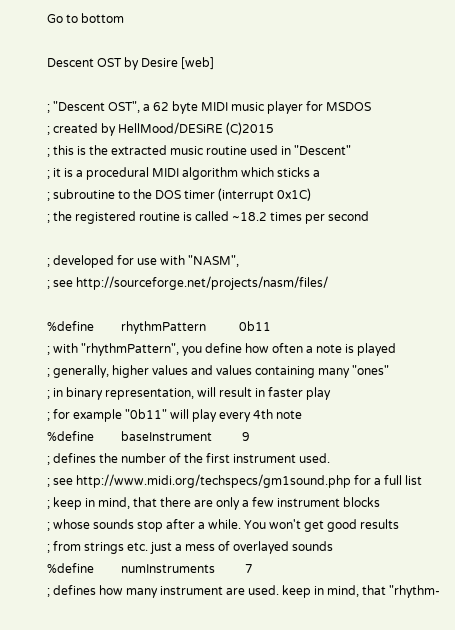Go to bottom

Descent OST by Desire [web]

; "Descent OST", a 62 byte MIDI music player for MSDOS
; created by HellMood/DESiRE (C)2015
; this is the extracted music routine used in "Descent"
; it is a procedural MIDI algorithm which sticks a
; subroutine to the DOS timer (interrupt 0x1C)
; the registered routine is called ~18.2 times per second

; developed for use with "NASM",
; see http://sourceforge.net/projects/nasm/files/

%define         rhythmPattern           0b11
; with "rhythmPattern", you define how often a note is played
; generally, higher values and values containing many "ones"
; in binary representation, will result in faster play
; for example "0b11" will play every 4th note
%define         baseInstrument          9
; defines the number of the first instrument used.
; see http://www.midi.org/techspecs/gm1sound.php for a full list
; keep in mind, that there are only a few instrument blocks
; whose sounds stop after a while. You won't get good results
; from strings etc. just a mess of overlayed sounds
%define         numInstruments          7
; defines how many instrument are used. keep in mind, that "rhythm-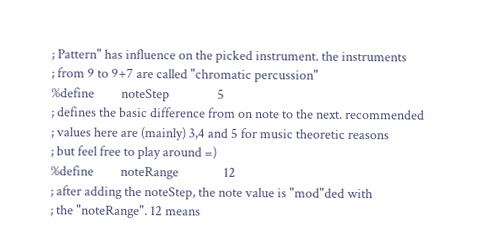; Pattern" has influence on the picked instrument. the instruments
; from 9 to 9+7 are called "chromatic percussion"
%define         noteStep                5
; defines the basic difference from on note to the next. recommended
; values here are (mainly) 3,4 and 5 for music theoretic reasons
; but feel free to play around =)
%define         noteRange               12
; after adding the noteStep, the note value is "mod"ded with
; the "noteRange". 12 means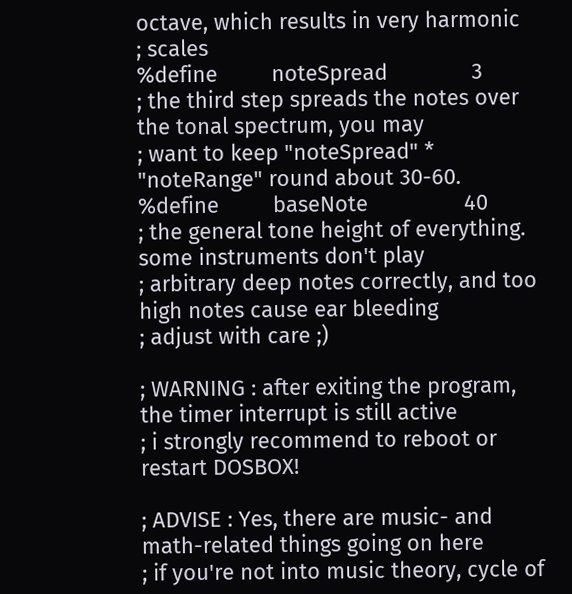octave, which results in very harmonic
; scales
%define         noteSpread              3
; the third step spreads the notes over the tonal spectrum, you may
; want to keep "noteSpread" * "noteRange" round about 30-60.
%define         baseNote                40
; the general tone height of everything. some instruments don't play
; arbitrary deep notes correctly, and too high notes cause ear bleeding
; adjust with care ;)

; WARNING : after exiting the program, the timer interrupt is still active
; i strongly recommend to reboot or restart DOSBOX!

; ADVISE : Yes, there are music- and math-related things going on here
; if you're not into music theory, cycle of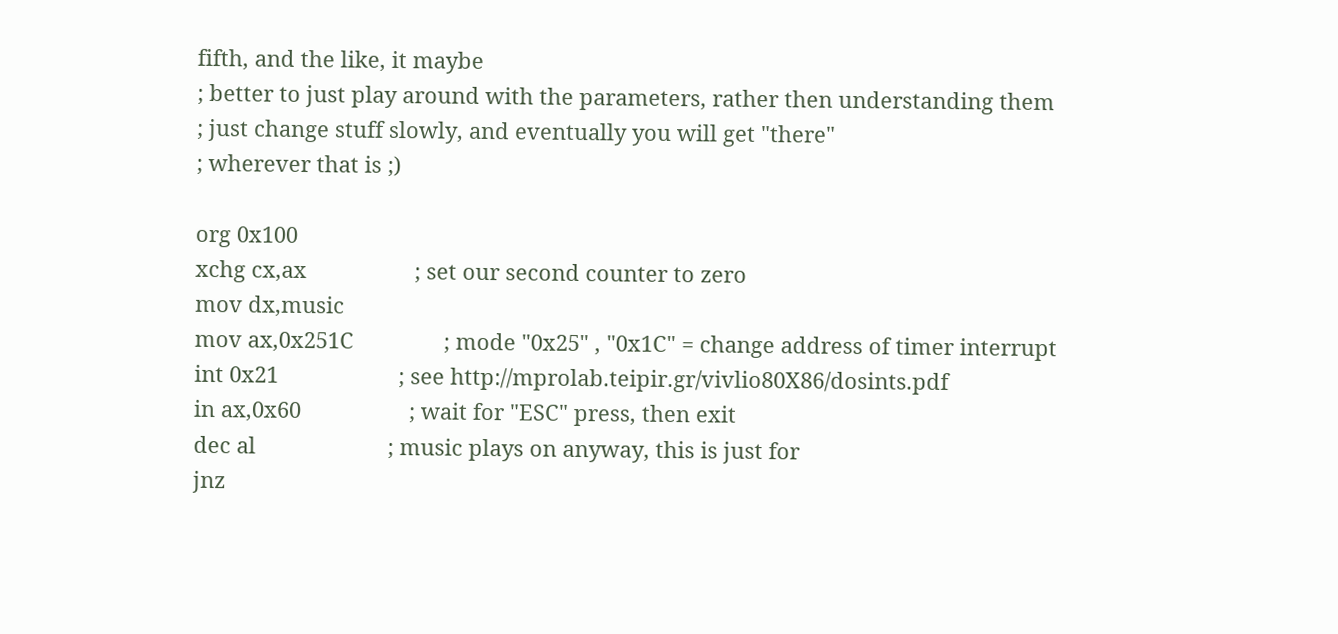fifth, and the like, it maybe
; better to just play around with the parameters, rather then understanding them
; just change stuff slowly, and eventually you will get "there"
; wherever that is ;)

org 0x100
xchg cx,ax                  ; set our second counter to zero
mov dx,music
mov ax,0x251C               ; mode "0x25" , "0x1C" = change address of timer interrupt
int 0x21                    ; see http://mprolab.teipir.gr/vivlio80X86/dosints.pdf
in ax,0x60                  ; wait for "ESC" press, then exit
dec al                      ; music plays on anyway, this is just for
jnz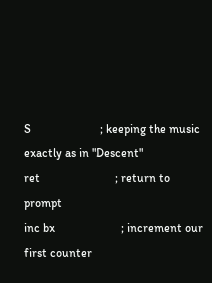S                       ; keeping the music exactly as in "Descent"
ret                         ; return to prompt
inc bx                      ; increment our first counter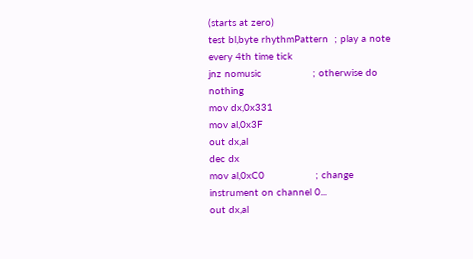(starts at zero)
test bl,byte rhythmPattern  ; play a note every 4th time tick
jnz nomusic                 ; otherwise do nothing
mov dx,0x331
mov al,0x3F
out dx,al
dec dx
mov al,0xC0                 ; change instrument on channel 0...
out dx,al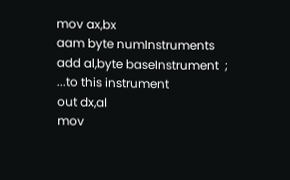mov ax,bx
aam byte numInstruments
add al,byte baseInstrument  ; ...to this instrument
out dx,al
mov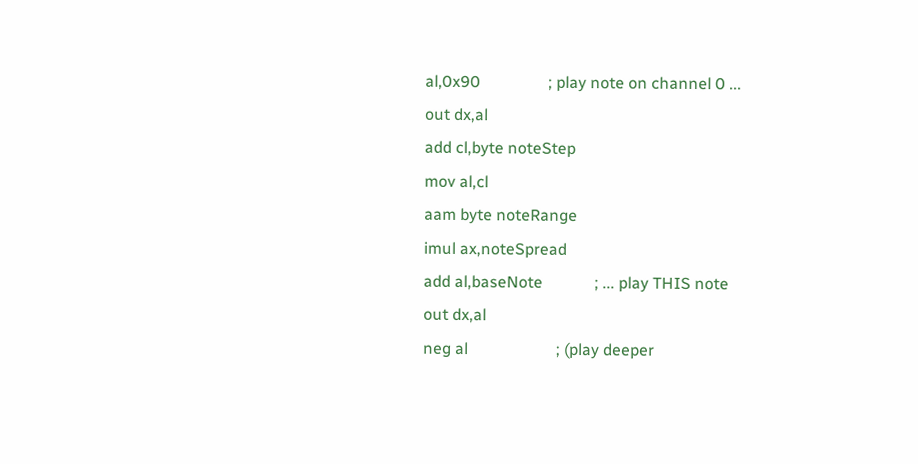al,0x90                 ; play note on channel 0 ...
out dx,al
add cl,byte noteStep
mov al,cl
aam byte noteRange
imul ax,noteSpread
add al,baseNote             ; ... play THIS note
out dx,al
neg al                      ; (play deeper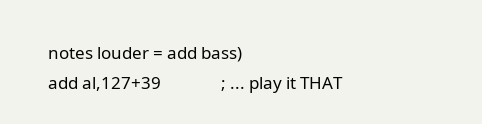notes louder = add bass)
add al,127+39               ; ... play it THAT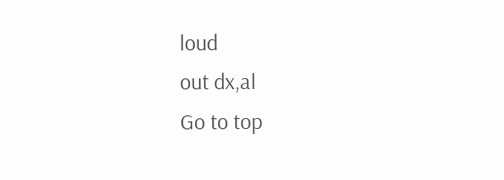loud
out dx,al
Go to top